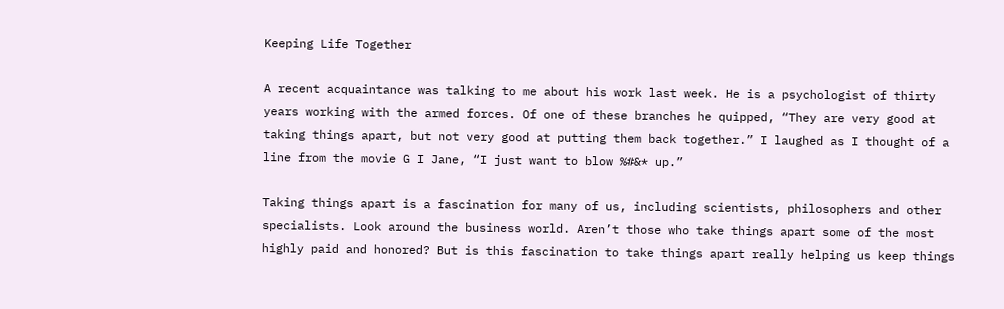Keeping Life Together

A recent acquaintance was talking to me about his work last week. He is a psychologist of thirty years working with the armed forces. Of one of these branches he quipped, “They are very good at taking things apart, but not very good at putting them back together.” I laughed as I thought of a line from the movie G I Jane, “I just want to blow %#&* up.”

Taking things apart is a fascination for many of us, including scientists, philosophers and other specialists. Look around the business world. Aren’t those who take things apart some of the most highly paid and honored? But is this fascination to take things apart really helping us keep things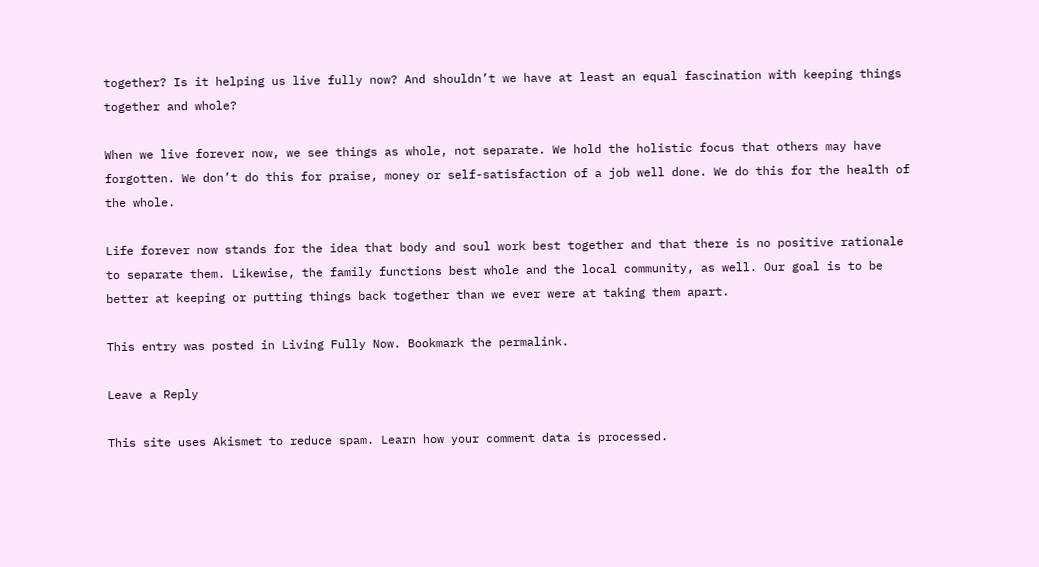together? Is it helping us live fully now? And shouldn’t we have at least an equal fascination with keeping things together and whole?

When we live forever now, we see things as whole, not separate. We hold the holistic focus that others may have forgotten. We don’t do this for praise, money or self-satisfaction of a job well done. We do this for the health of the whole.

Life forever now stands for the idea that body and soul work best together and that there is no positive rationale to separate them. Likewise, the family functions best whole and the local community, as well. Our goal is to be better at keeping or putting things back together than we ever were at taking them apart.

This entry was posted in Living Fully Now. Bookmark the permalink.

Leave a Reply

This site uses Akismet to reduce spam. Learn how your comment data is processed.